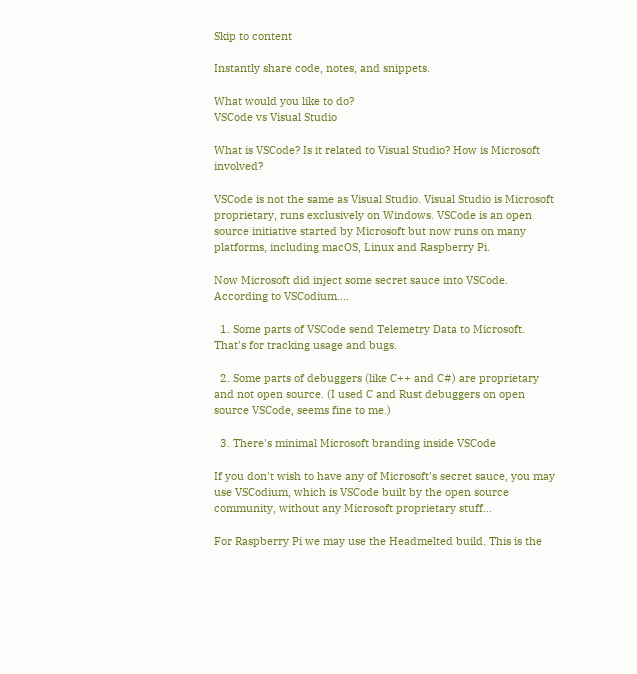Skip to content

Instantly share code, notes, and snippets.

What would you like to do?
VSCode vs Visual Studio

What is VSCode? Is it related to Visual Studio? How is Microsoft involved?

VSCode is not the same as Visual Studio. Visual Studio is Microsoft proprietary, runs exclusively on Windows. VSCode is an open source initiative started by Microsoft but now runs on many platforms, including macOS, Linux and Raspberry Pi.

Now Microsoft did inject some secret sauce into VSCode. According to VSCodium....

  1. Some parts of VSCode send Telemetry Data to Microsoft. That's for tracking usage and bugs.

  2. Some parts of debuggers (like C++ and C#) are proprietary and not open source. (I used C and Rust debuggers on open source VSCode, seems fine to me.)

  3. There's minimal Microsoft branding inside VSCode

If you don't wish to have any of Microsoft's secret sauce, you may use VSCodium, which is VSCode built by the open source community, without any Microsoft proprietary stuff...

For Raspberry Pi we may use the Headmelted build. This is the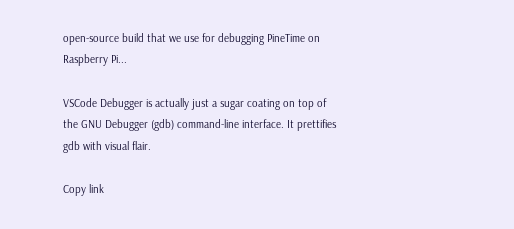open-source build that we use for debugging PineTime on Raspberry Pi...

VSCode Debugger is actually just a sugar coating on top of the GNU Debugger (gdb) command-line interface. It prettifies gdb with visual flair.

Copy link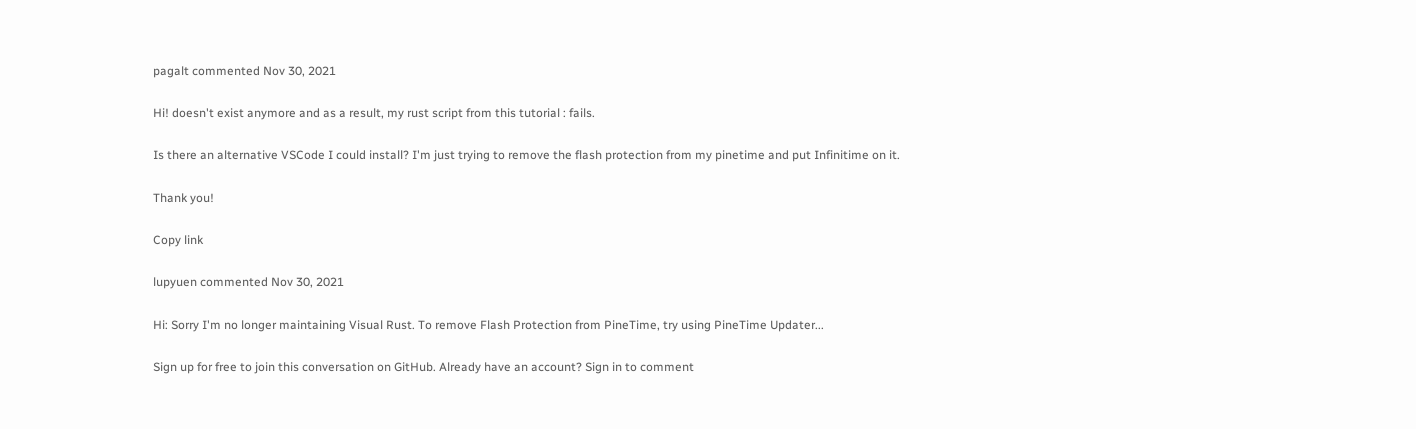pagalt commented Nov 30, 2021

Hi! doesn't exist anymore and as a result, my rust script from this tutorial : fails.

Is there an alternative VSCode I could install? I'm just trying to remove the flash protection from my pinetime and put Infinitime on it.

Thank you!

Copy link

lupyuen commented Nov 30, 2021

Hi: Sorry I'm no longer maintaining Visual Rust. To remove Flash Protection from PineTime, try using PineTime Updater...

Sign up for free to join this conversation on GitHub. Already have an account? Sign in to comment